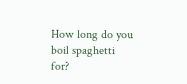How long do you boil spaghetti for?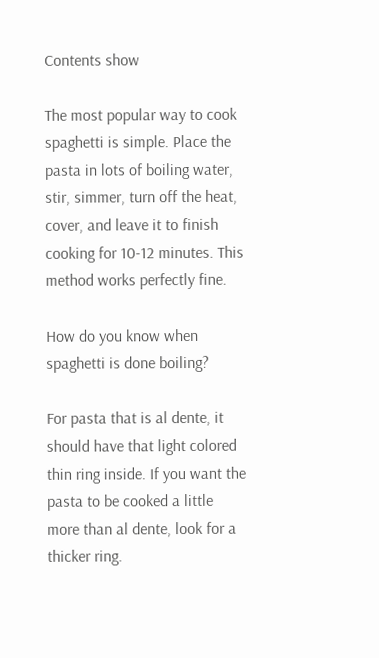Contents show

The most popular way to cook spaghetti is simple. Place the pasta in lots of boiling water, stir, simmer, turn off the heat, cover, and leave it to finish cooking for 10-12 minutes. This method works perfectly fine.

How do you know when spaghetti is done boiling?

For pasta that is al dente, it should have that light colored thin ring inside. If you want the pasta to be cooked a little more than al dente, look for a thicker ring.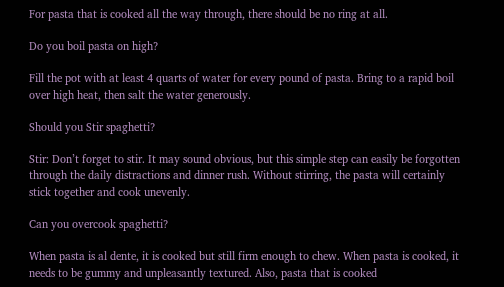For pasta that is cooked all the way through, there should be no ring at all.

Do you boil pasta on high?

Fill the pot with at least 4 quarts of water for every pound of pasta. Bring to a rapid boil over high heat, then salt the water generously.

Should you Stir spaghetti?

Stir: Don’t forget to stir. It may sound obvious, but this simple step can easily be forgotten through the daily distractions and dinner rush. Without stirring, the pasta will certainly stick together and cook unevenly.

Can you overcook spaghetti?

When pasta is al dente, it is cooked but still firm enough to chew. When pasta is cooked, it needs to be gummy and unpleasantly textured. Also, pasta that is cooked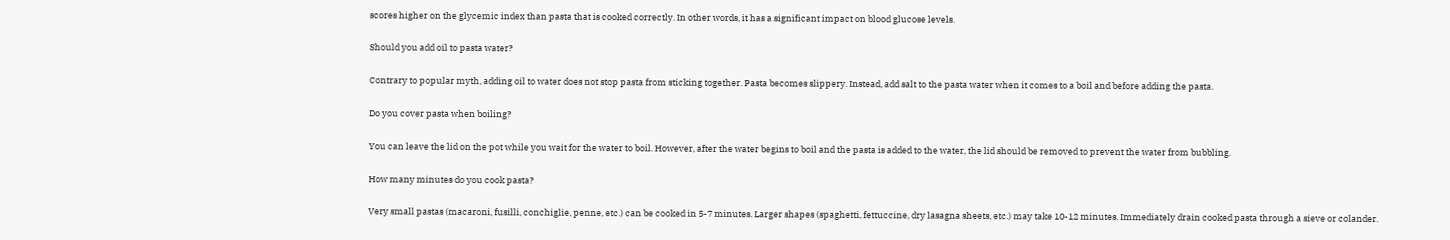scores higher on the glycemic index than pasta that is cooked correctly. In other words, it has a significant impact on blood glucose levels.

Should you add oil to pasta water?

Contrary to popular myth, adding oil to water does not stop pasta from sticking together. Pasta becomes slippery. Instead, add salt to the pasta water when it comes to a boil and before adding the pasta.

Do you cover pasta when boiling?

You can leave the lid on the pot while you wait for the water to boil. However, after the water begins to boil and the pasta is added to the water, the lid should be removed to prevent the water from bubbling.

How many minutes do you cook pasta?

Very small pastas (macaroni, fusilli, conchiglie, penne, etc.) can be cooked in 5-7 minutes. Larger shapes (spaghetti, fettuccine, dry lasagna sheets, etc.) may take 10-12 minutes. Immediately drain cooked pasta through a sieve or colander.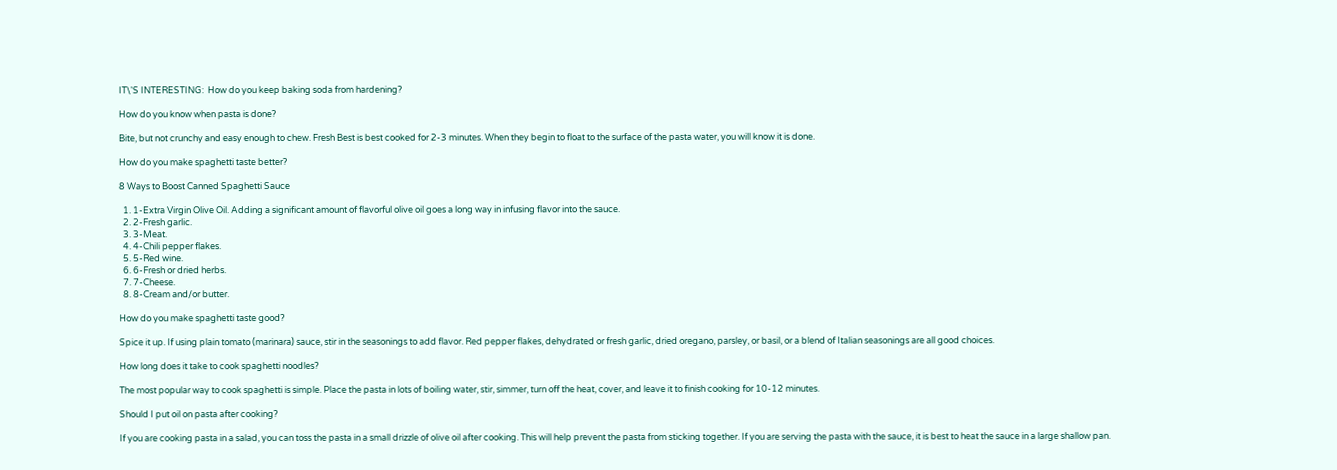IT\'S INTERESTING:  How do you keep baking soda from hardening?

How do you know when pasta is done?

Bite, but not crunchy and easy enough to chew. Fresh Best is best cooked for 2-3 minutes. When they begin to float to the surface of the pasta water, you will know it is done.

How do you make spaghetti taste better?

8 Ways to Boost Canned Spaghetti Sauce

  1. 1-Extra Virgin Olive Oil. Adding a significant amount of flavorful olive oil goes a long way in infusing flavor into the sauce.
  2. 2-Fresh garlic.
  3. 3-Meat.
  4. 4-Chili pepper flakes.
  5. 5-Red wine.
  6. 6-Fresh or dried herbs.
  7. 7-Cheese.
  8. 8-Cream and/or butter.

How do you make spaghetti taste good?

Spice it up. If using plain tomato (marinara) sauce, stir in the seasonings to add flavor. Red pepper flakes, dehydrated or fresh garlic, dried oregano, parsley, or basil, or a blend of Italian seasonings are all good choices.

How long does it take to cook spaghetti noodles?

The most popular way to cook spaghetti is simple. Place the pasta in lots of boiling water, stir, simmer, turn off the heat, cover, and leave it to finish cooking for 10-12 minutes.

Should I put oil on pasta after cooking?

If you are cooking pasta in a salad, you can toss the pasta in a small drizzle of olive oil after cooking. This will help prevent the pasta from sticking together. If you are serving the pasta with the sauce, it is best to heat the sauce in a large shallow pan.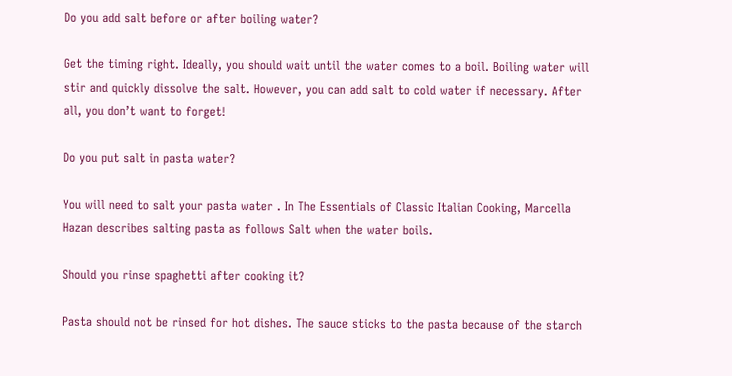Do you add salt before or after boiling water?

Get the timing right. Ideally, you should wait until the water comes to a boil. Boiling water will stir and quickly dissolve the salt. However, you can add salt to cold water if necessary. After all, you don’t want to forget!

Do you put salt in pasta water?

You will need to salt your pasta water . In The Essentials of Classic Italian Cooking, Marcella Hazan describes salting pasta as follows Salt when the water boils.

Should you rinse spaghetti after cooking it?

Pasta should not be rinsed for hot dishes. The sauce sticks to the pasta because of the starch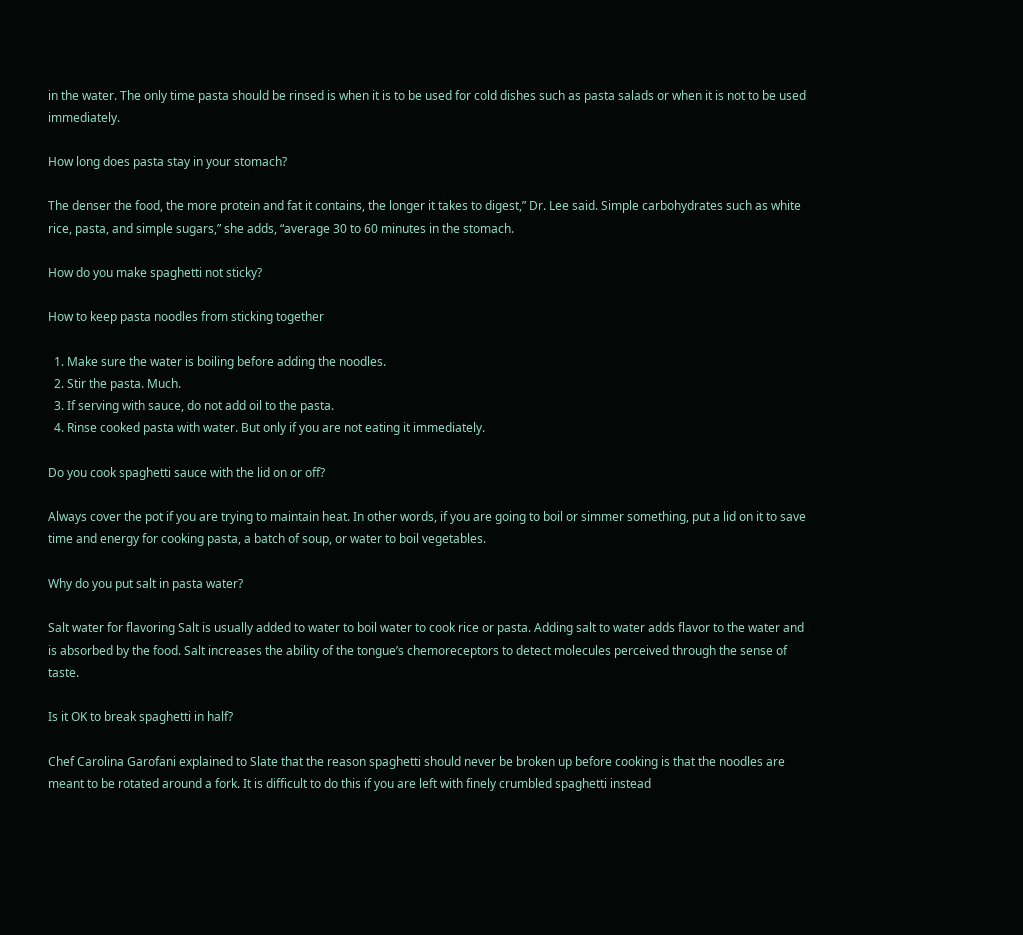in the water. The only time pasta should be rinsed is when it is to be used for cold dishes such as pasta salads or when it is not to be used immediately.

How long does pasta stay in your stomach?

The denser the food, the more protein and fat it contains, the longer it takes to digest,” Dr. Lee said. Simple carbohydrates such as white rice, pasta, and simple sugars,” she adds, “average 30 to 60 minutes in the stomach.

How do you make spaghetti not sticky?

How to keep pasta noodles from sticking together

  1. Make sure the water is boiling before adding the noodles.
  2. Stir the pasta. Much.
  3. If serving with sauce, do not add oil to the pasta.
  4. Rinse cooked pasta with water. But only if you are not eating it immediately.

Do you cook spaghetti sauce with the lid on or off?

Always cover the pot if you are trying to maintain heat. In other words, if you are going to boil or simmer something, put a lid on it to save time and energy for cooking pasta, a batch of soup, or water to boil vegetables.

Why do you put salt in pasta water?

Salt water for flavoring Salt is usually added to water to boil water to cook rice or pasta. Adding salt to water adds flavor to the water and is absorbed by the food. Salt increases the ability of the tongue’s chemoreceptors to detect molecules perceived through the sense of taste.

Is it OK to break spaghetti in half?

Chef Carolina Garofani explained to Slate that the reason spaghetti should never be broken up before cooking is that the noodles are meant to be rotated around a fork. It is difficult to do this if you are left with finely crumbled spaghetti instead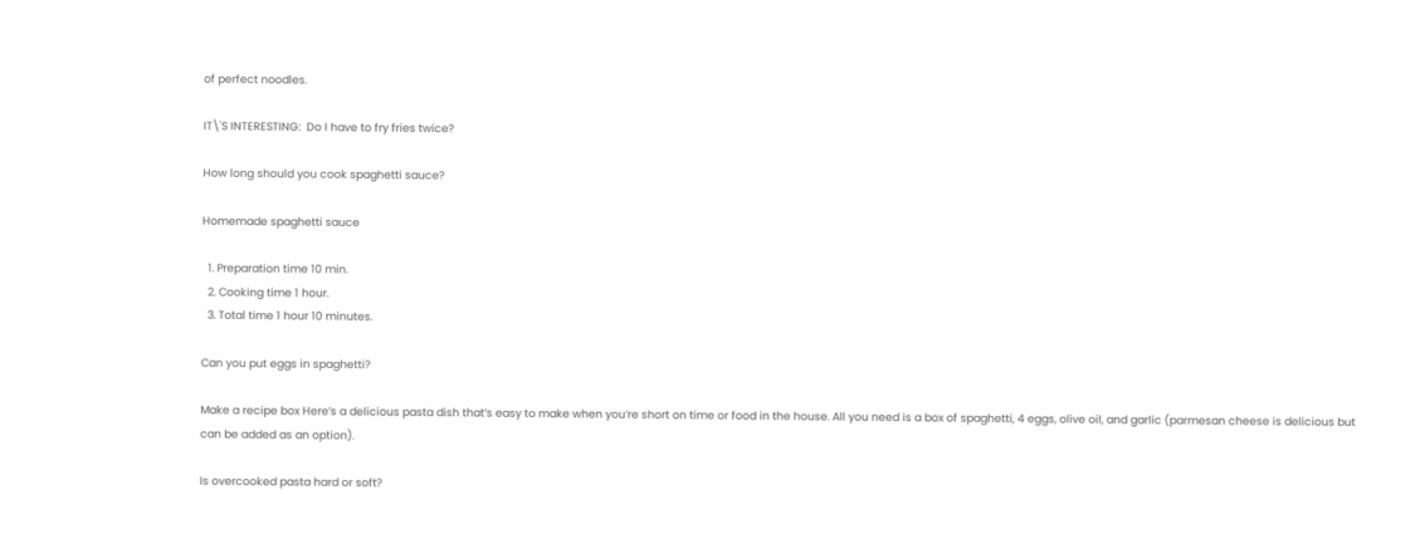of perfect noodles.

IT\'S INTERESTING:  Do I have to fry fries twice?

How long should you cook spaghetti sauce?

Homemade spaghetti sauce

  1. Preparation time 10 min.
  2. Cooking time 1 hour.
  3. Total time 1 hour 10 minutes.

Can you put eggs in spaghetti?

Make a recipe box Here’s a delicious pasta dish that’s easy to make when you’re short on time or food in the house. All you need is a box of spaghetti, 4 eggs, olive oil, and garlic (parmesan cheese is delicious but can be added as an option).

Is overcooked pasta hard or soft?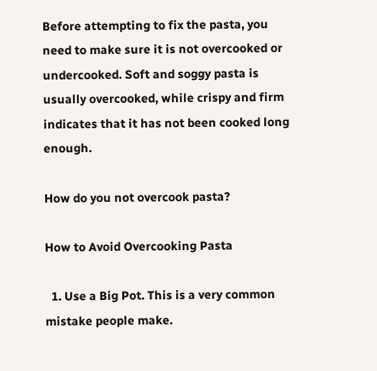Before attempting to fix the pasta, you need to make sure it is not overcooked or undercooked. Soft and soggy pasta is usually overcooked, while crispy and firm indicates that it has not been cooked long enough.

How do you not overcook pasta?

How to Avoid Overcooking Pasta

  1. Use a Big Pot. This is a very common mistake people make.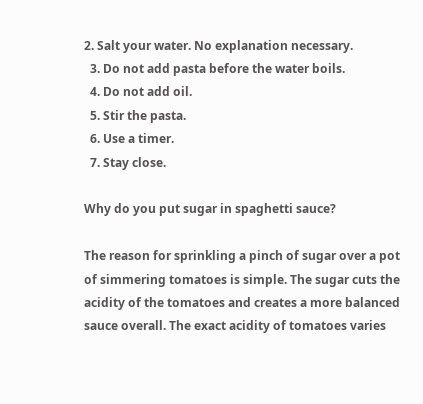2. Salt your water. No explanation necessary.
  3. Do not add pasta before the water boils.
  4. Do not add oil.
  5. Stir the pasta.
  6. Use a timer.
  7. Stay close.

Why do you put sugar in spaghetti sauce?

The reason for sprinkling a pinch of sugar over a pot of simmering tomatoes is simple. The sugar cuts the acidity of the tomatoes and creates a more balanced sauce overall. The exact acidity of tomatoes varies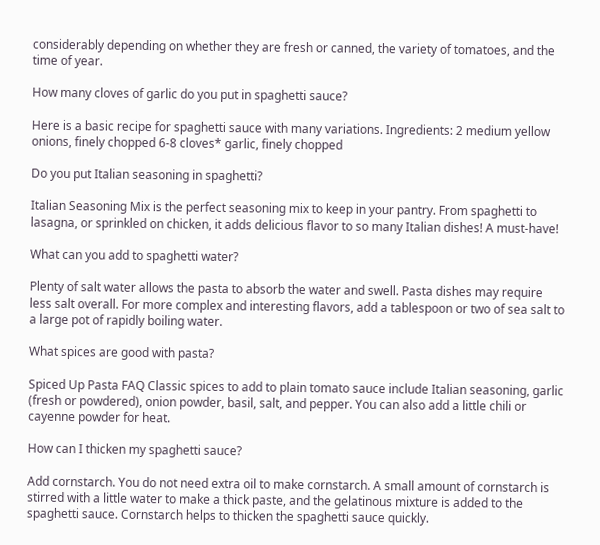considerably depending on whether they are fresh or canned, the variety of tomatoes, and the time of year.

How many cloves of garlic do you put in spaghetti sauce?

Here is a basic recipe for spaghetti sauce with many variations. Ingredients: 2 medium yellow onions, finely chopped 6-8 cloves* garlic, finely chopped

Do you put Italian seasoning in spaghetti?

Italian Seasoning Mix is the perfect seasoning mix to keep in your pantry. From spaghetti to lasagna, or sprinkled on chicken, it adds delicious flavor to so many Italian dishes! A must-have!

What can you add to spaghetti water?

Plenty of salt water allows the pasta to absorb the water and swell. Pasta dishes may require less salt overall. For more complex and interesting flavors, add a tablespoon or two of sea salt to a large pot of rapidly boiling water.

What spices are good with pasta?

Spiced Up Pasta FAQ Classic spices to add to plain tomato sauce include Italian seasoning, garlic (fresh or powdered), onion powder, basil, salt, and pepper. You can also add a little chili or cayenne powder for heat.

How can I thicken my spaghetti sauce?

Add cornstarch. You do not need extra oil to make cornstarch. A small amount of cornstarch is stirred with a little water to make a thick paste, and the gelatinous mixture is added to the spaghetti sauce. Cornstarch helps to thicken the spaghetti sauce quickly.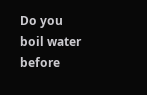Do you boil water before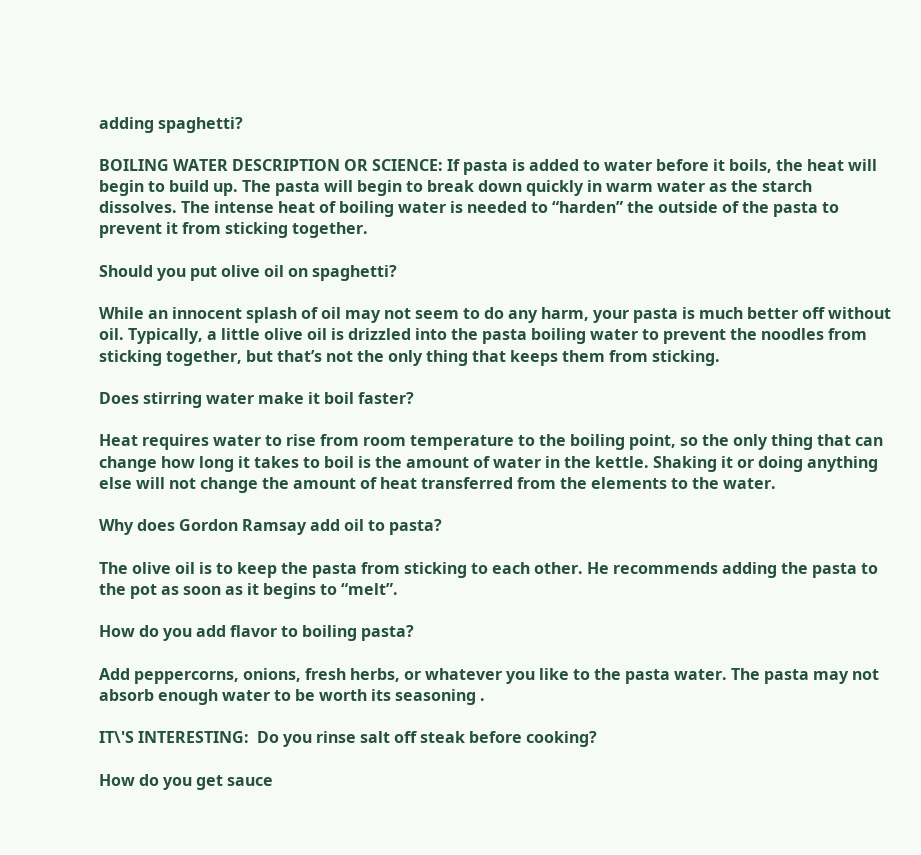adding spaghetti?

BOILING WATER DESCRIPTION OR SCIENCE: If pasta is added to water before it boils, the heat will begin to build up. The pasta will begin to break down quickly in warm water as the starch dissolves. The intense heat of boiling water is needed to “harden” the outside of the pasta to prevent it from sticking together.

Should you put olive oil on spaghetti?

While an innocent splash of oil may not seem to do any harm, your pasta is much better off without oil. Typically, a little olive oil is drizzled into the pasta boiling water to prevent the noodles from sticking together, but that’s not the only thing that keeps them from sticking.

Does stirring water make it boil faster?

Heat requires water to rise from room temperature to the boiling point, so the only thing that can change how long it takes to boil is the amount of water in the kettle. Shaking it or doing anything else will not change the amount of heat transferred from the elements to the water.

Why does Gordon Ramsay add oil to pasta?

The olive oil is to keep the pasta from sticking to each other. He recommends adding the pasta to the pot as soon as it begins to “melt”.

How do you add flavor to boiling pasta?

Add peppercorns, onions, fresh herbs, or whatever you like to the pasta water. The pasta may not absorb enough water to be worth its seasoning .

IT\'S INTERESTING:  Do you rinse salt off steak before cooking?

How do you get sauce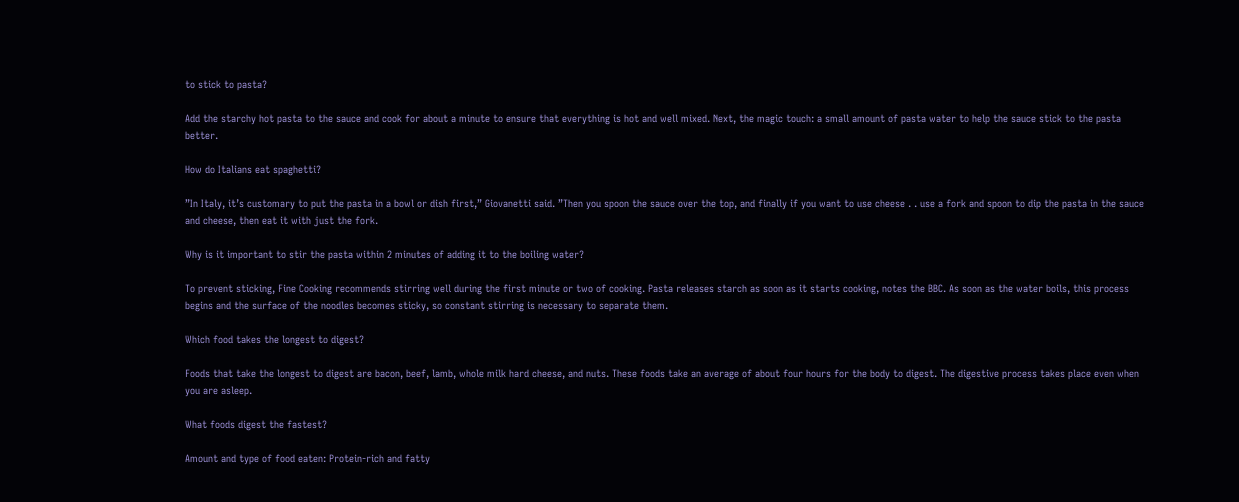to stick to pasta?

Add the starchy hot pasta to the sauce and cook for about a minute to ensure that everything is hot and well mixed. Next, the magic touch: a small amount of pasta water to help the sauce stick to the pasta better.

How do Italians eat spaghetti?

”In Italy, it’s customary to put the pasta in a bowl or dish first,” Giovanetti said. ”Then you spoon the sauce over the top, and finally if you want to use cheese . . use a fork and spoon to dip the pasta in the sauce and cheese, then eat it with just the fork.

Why is it important to stir the pasta within 2 minutes of adding it to the boiling water?

To prevent sticking, Fine Cooking recommends stirring well during the first minute or two of cooking. Pasta releases starch as soon as it starts cooking, notes the BBC. As soon as the water boils, this process begins and the surface of the noodles becomes sticky, so constant stirring is necessary to separate them.

Which food takes the longest to digest?

Foods that take the longest to digest are bacon, beef, lamb, whole milk hard cheese, and nuts. These foods take an average of about four hours for the body to digest. The digestive process takes place even when you are asleep.

What foods digest the fastest?

Amount and type of food eaten: Protein-rich and fatty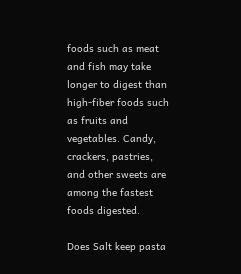foods such as meat and fish may take longer to digest than high-fiber foods such as fruits and vegetables. Candy, crackers, pastries, and other sweets are among the fastest foods digested.

Does Salt keep pasta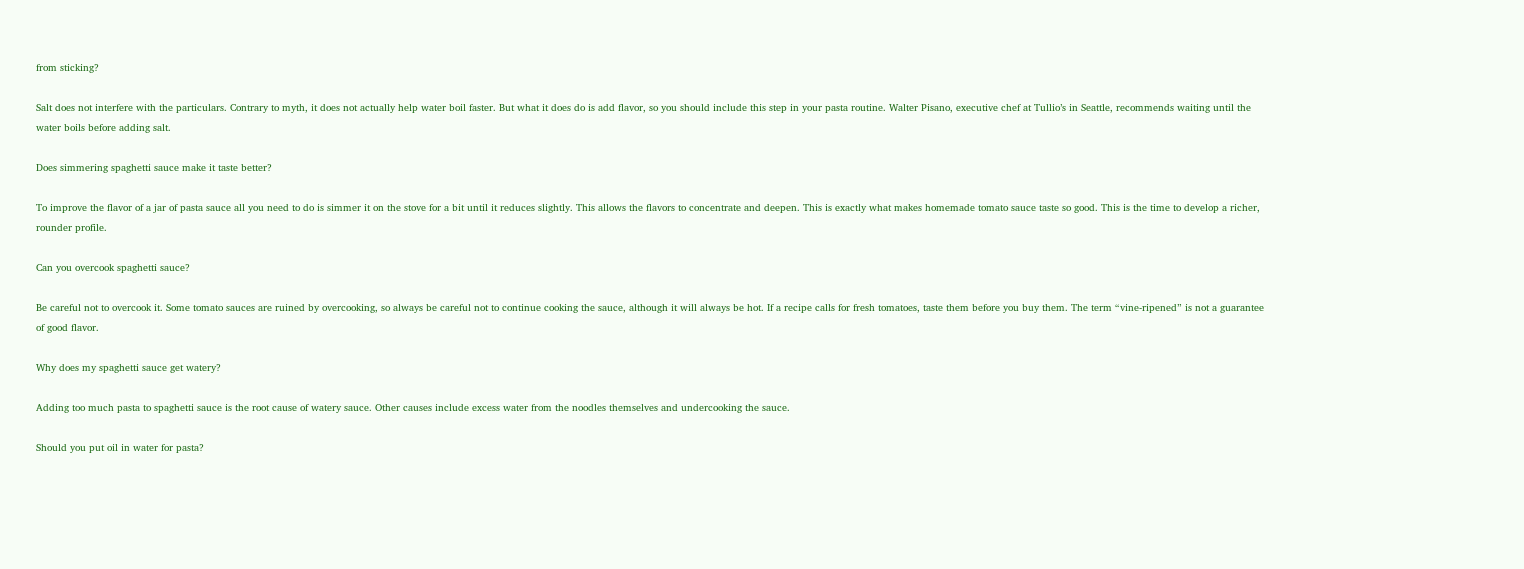from sticking?

Salt does not interfere with the particulars. Contrary to myth, it does not actually help water boil faster. But what it does do is add flavor, so you should include this step in your pasta routine. Walter Pisano, executive chef at Tullio’s in Seattle, recommends waiting until the water boils before adding salt.

Does simmering spaghetti sauce make it taste better?

To improve the flavor of a jar of pasta sauce all you need to do is simmer it on the stove for a bit until it reduces slightly. This allows the flavors to concentrate and deepen. This is exactly what makes homemade tomato sauce taste so good. This is the time to develop a richer, rounder profile.

Can you overcook spaghetti sauce?

Be careful not to overcook it. Some tomato sauces are ruined by overcooking, so always be careful not to continue cooking the sauce, although it will always be hot. If a recipe calls for fresh tomatoes, taste them before you buy them. The term “vine-ripened” is not a guarantee of good flavor.

Why does my spaghetti sauce get watery?

Adding too much pasta to spaghetti sauce is the root cause of watery sauce. Other causes include excess water from the noodles themselves and undercooking the sauce.

Should you put oil in water for pasta?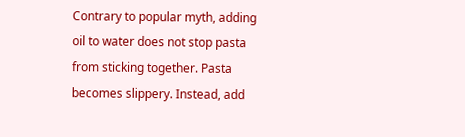Contrary to popular myth, adding oil to water does not stop pasta from sticking together. Pasta becomes slippery. Instead, add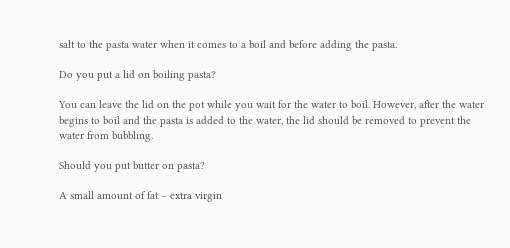salt to the pasta water when it comes to a boil and before adding the pasta.

Do you put a lid on boiling pasta?

You can leave the lid on the pot while you wait for the water to boil. However, after the water begins to boil and the pasta is added to the water, the lid should be removed to prevent the water from bubbling.

Should you put butter on pasta?

A small amount of fat – extra virgin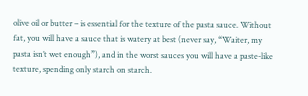olive oil or butter – is essential for the texture of the pasta sauce. Without fat, you will have a sauce that is watery at best (never say, “Waiter, my pasta isn’t wet enough”), and in the worst sauces you will have a paste-like texture, spending only starch on starch.